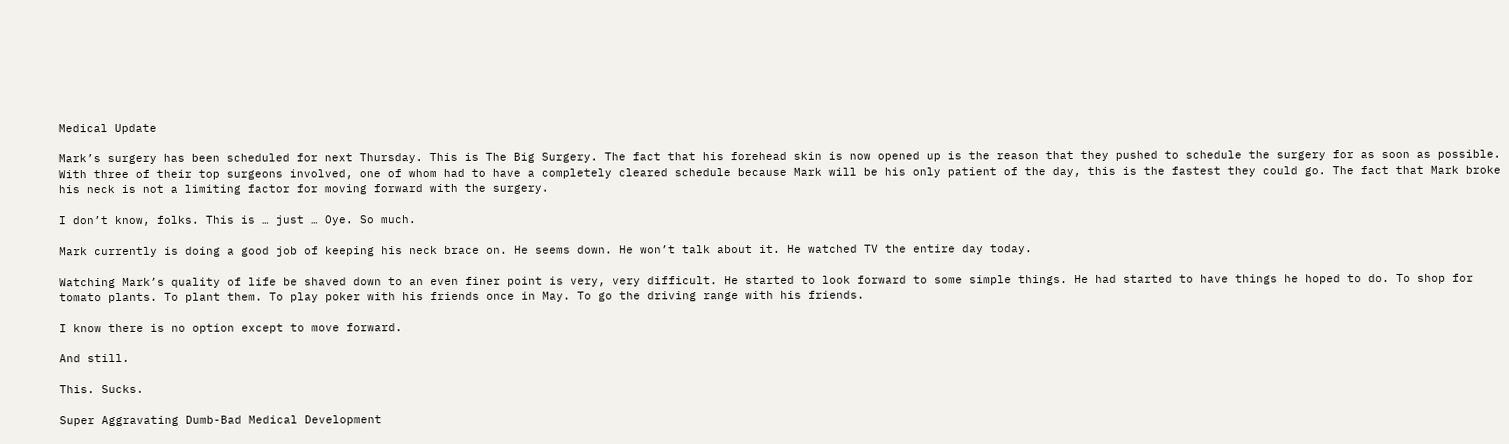Medical Update

Mark’s surgery has been scheduled for next Thursday. This is The Big Surgery. The fact that his forehead skin is now opened up is the reason that they pushed to schedule the surgery for as soon as possible. With three of their top surgeons involved, one of whom had to have a completely cleared schedule because Mark will be his only patient of the day, this is the fastest they could go. The fact that Mark broke his neck is not a limiting factor for moving forward with the surgery.

I don’t know, folks. This is … just … Oye. So much.

Mark currently is doing a good job of keeping his neck brace on. He seems down. He won’t talk about it. He watched TV the entire day today.

Watching Mark’s quality of life be shaved down to an even finer point is very, very difficult. He started to look forward to some simple things. He had started to have things he hoped to do. To shop for tomato plants. To plant them. To play poker with his friends once in May. To go the driving range with his friends.

I know there is no option except to move forward.

And still.

This. Sucks.

Super Aggravating Dumb-Bad Medical Development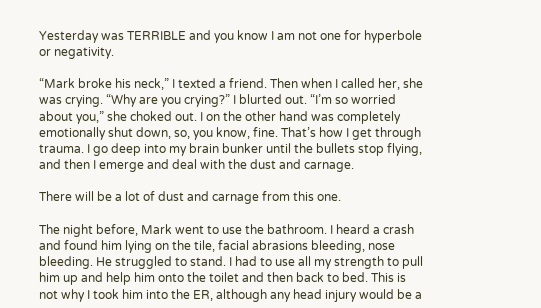Yesterday was TERRIBLE and you know I am not one for hyperbole or negativity.

“Mark broke his neck,” I texted a friend. Then when I called her, she was crying. “Why are you crying?” I blurted out. “I’m so worried about you,” she choked out. I on the other hand was completely emotionally shut down, so, you know, fine. That’s how I get through trauma. I go deep into my brain bunker until the bullets stop flying, and then I emerge and deal with the dust and carnage.

There will be a lot of dust and carnage from this one.

The night before, Mark went to use the bathroom. I heard a crash and found him lying on the tile, facial abrasions bleeding, nose bleeding. He struggled to stand. I had to use all my strength to pull him up and help him onto the toilet and then back to bed. This is not why I took him into the ER, although any head injury would be a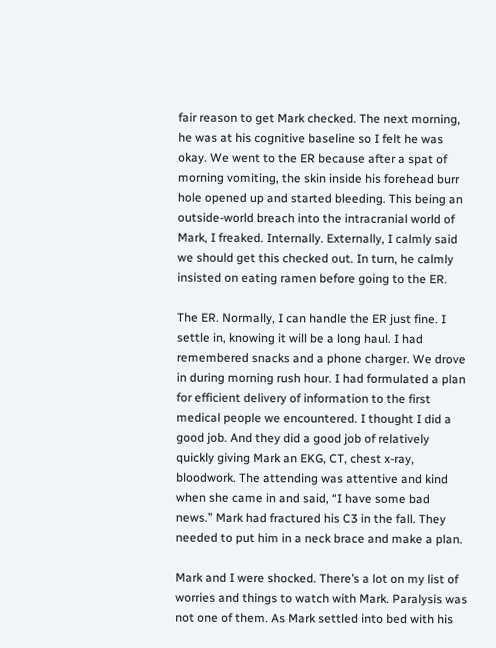fair reason to get Mark checked. The next morning, he was at his cognitive baseline so I felt he was okay. We went to the ER because after a spat of morning vomiting, the skin inside his forehead burr hole opened up and started bleeding. This being an outside-world breach into the intracranial world of Mark, I freaked. Internally. Externally, I calmly said we should get this checked out. In turn, he calmly insisted on eating ramen before going to the ER.

The ER. Normally, I can handle the ER just fine. I settle in, knowing it will be a long haul. I had remembered snacks and a phone charger. We drove in during morning rush hour. I had formulated a plan for efficient delivery of information to the first medical people we encountered. I thought I did a good job. And they did a good job of relatively quickly giving Mark an EKG, CT, chest x-ray, bloodwork. The attending was attentive and kind when she came in and said, “I have some bad news.” Mark had fractured his C3 in the fall. They needed to put him in a neck brace and make a plan.

Mark and I were shocked. There’s a lot on my list of worries and things to watch with Mark. Paralysis was not one of them. As Mark settled into bed with his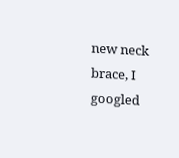new neck brace, I googled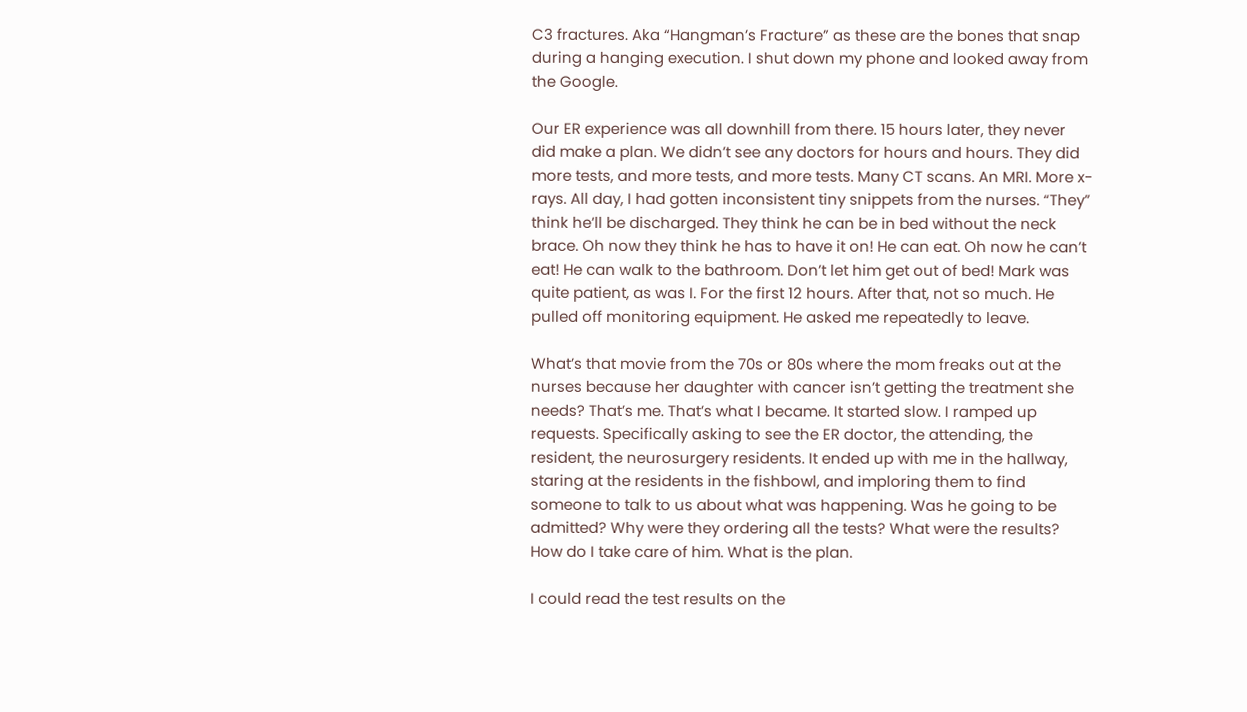C3 fractures. Aka “Hangman’s Fracture” as these are the bones that snap during a hanging execution. I shut down my phone and looked away from the Google.

Our ER experience was all downhill from there. 15 hours later, they never did make a plan. We didn’t see any doctors for hours and hours. They did more tests, and more tests, and more tests. Many CT scans. An MRI. More x-rays. All day, I had gotten inconsistent tiny snippets from the nurses. “They” think he’ll be discharged. They think he can be in bed without the neck brace. Oh now they think he has to have it on! He can eat. Oh now he can’t eat! He can walk to the bathroom. Don’t let him get out of bed! Mark was quite patient, as was I. For the first 12 hours. After that, not so much. He pulled off monitoring equipment. He asked me repeatedly to leave.

What’s that movie from the 70s or 80s where the mom freaks out at the nurses because her daughter with cancer isn’t getting the treatment she needs? That’s me. That’s what I became. It started slow. I ramped up requests. Specifically asking to see the ER doctor, the attending, the resident, the neurosurgery residents. It ended up with me in the hallway, staring at the residents in the fishbowl, and imploring them to find someone to talk to us about what was happening. Was he going to be admitted? Why were they ordering all the tests? What were the results? How do I take care of him. What is the plan.

I could read the test results on the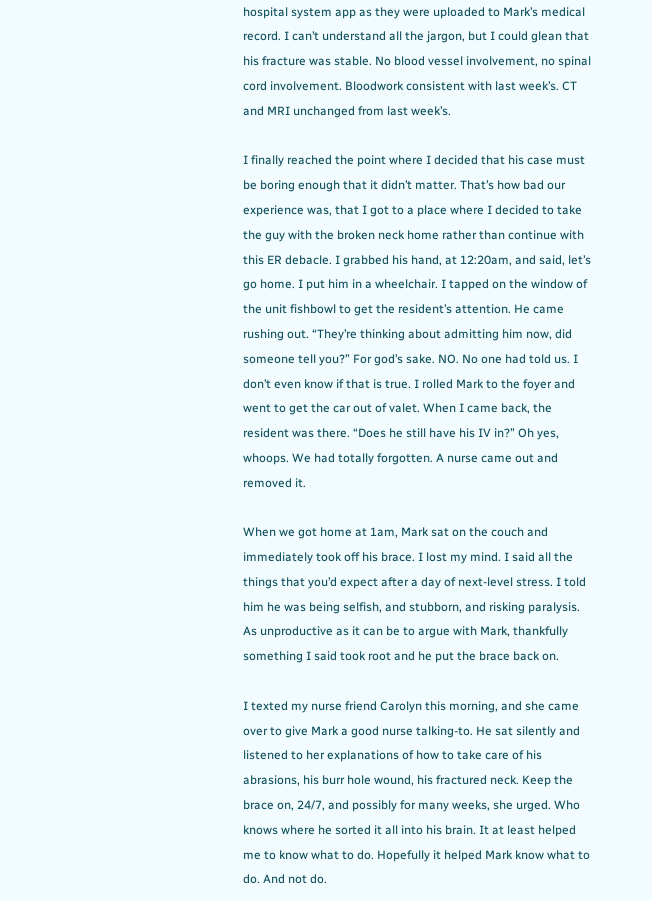hospital system app as they were uploaded to Mark’s medical record. I can’t understand all the jargon, but I could glean that his fracture was stable. No blood vessel involvement, no spinal cord involvement. Bloodwork consistent with last week’s. CT and MRI unchanged from last week’s.

I finally reached the point where I decided that his case must be boring enough that it didn’t matter. That’s how bad our experience was, that I got to a place where I decided to take the guy with the broken neck home rather than continue with this ER debacle. I grabbed his hand, at 12:20am, and said, let’s go home. I put him in a wheelchair. I tapped on the window of the unit fishbowl to get the resident’s attention. He came rushing out. “They’re thinking about admitting him now, did someone tell you?” For god’s sake. NO. No one had told us. I don’t even know if that is true. I rolled Mark to the foyer and went to get the car out of valet. When I came back, the resident was there. “Does he still have his IV in?” Oh yes, whoops. We had totally forgotten. A nurse came out and removed it.

When we got home at 1am, Mark sat on the couch and immediately took off his brace. I lost my mind. I said all the things that you’d expect after a day of next-level stress. I told him he was being selfish, and stubborn, and risking paralysis. As unproductive as it can be to argue with Mark, thankfully something I said took root and he put the brace back on.

I texted my nurse friend Carolyn this morning, and she came over to give Mark a good nurse talking-to. He sat silently and listened to her explanations of how to take care of his abrasions, his burr hole wound, his fractured neck. Keep the brace on, 24/7, and possibly for many weeks, she urged. Who knows where he sorted it all into his brain. It at least helped me to know what to do. Hopefully it helped Mark know what to do. And not do.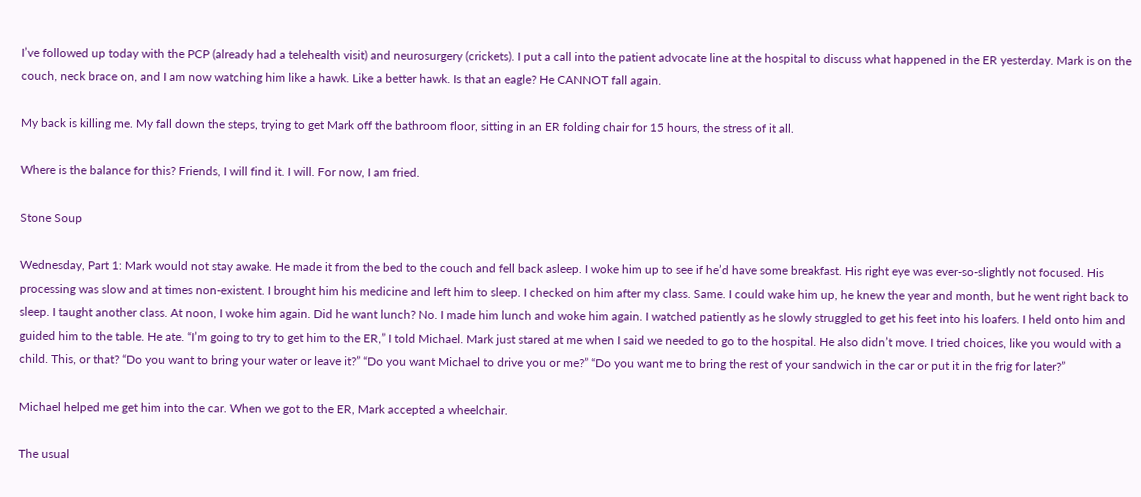I’ve followed up today with the PCP (already had a telehealth visit) and neurosurgery (crickets). I put a call into the patient advocate line at the hospital to discuss what happened in the ER yesterday. Mark is on the couch, neck brace on, and I am now watching him like a hawk. Like a better hawk. Is that an eagle? He CANNOT fall again.

My back is killing me. My fall down the steps, trying to get Mark off the bathroom floor, sitting in an ER folding chair for 15 hours, the stress of it all.

Where is the balance for this? Friends, I will find it. I will. For now, I am fried.

Stone Soup

Wednesday, Part 1: Mark would not stay awake. He made it from the bed to the couch and fell back asleep. I woke him up to see if he’d have some breakfast. His right eye was ever-so-slightly not focused. His processing was slow and at times non-existent. I brought him his medicine and left him to sleep. I checked on him after my class. Same. I could wake him up, he knew the year and month, but he went right back to sleep. I taught another class. At noon, I woke him again. Did he want lunch? No. I made him lunch and woke him again. I watched patiently as he slowly struggled to get his feet into his loafers. I held onto him and guided him to the table. He ate. “I’m going to try to get him to the ER,” I told Michael. Mark just stared at me when I said we needed to go to the hospital. He also didn’t move. I tried choices, like you would with a child. This, or that? “Do you want to bring your water or leave it?” “Do you want Michael to drive you or me?” “Do you want me to bring the rest of your sandwich in the car or put it in the frig for later?”

Michael helped me get him into the car. When we got to the ER, Mark accepted a wheelchair.

The usual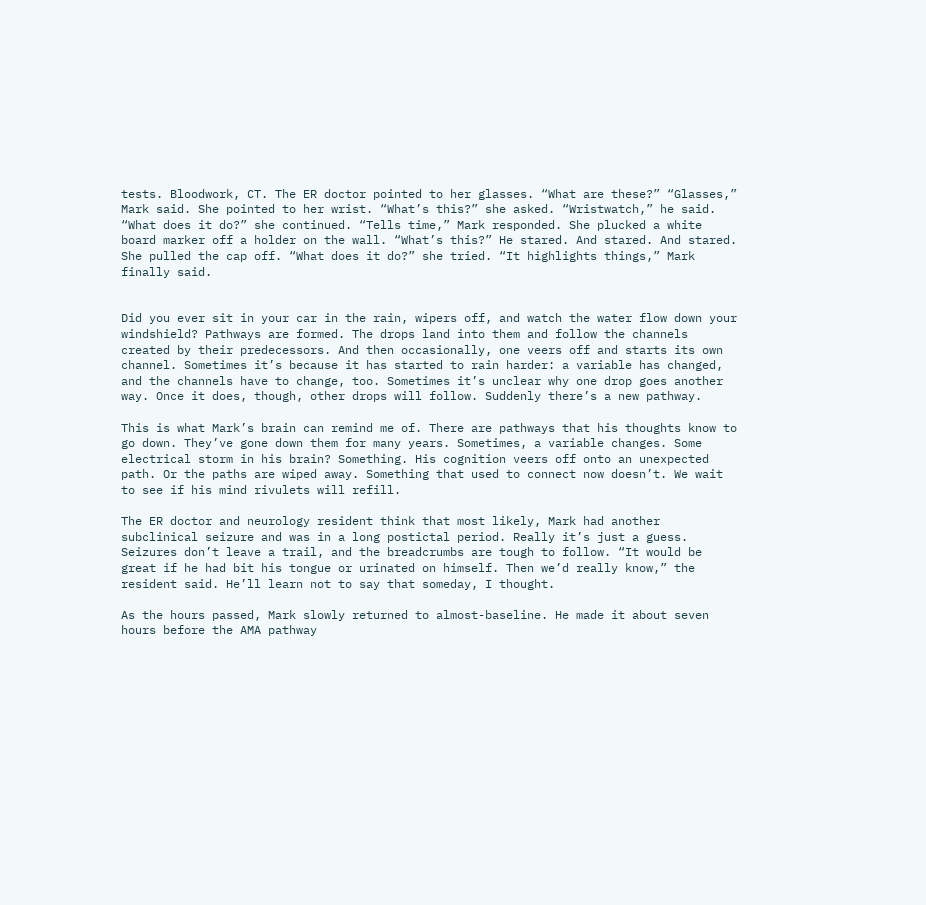tests. Bloodwork, CT. The ER doctor pointed to her glasses. “What are these?” “Glasses,” Mark said. She pointed to her wrist. “What’s this?” she asked. “Wristwatch,” he said. “What does it do?” she continued. “Tells time,” Mark responded. She plucked a white board marker off a holder on the wall. “What’s this?” He stared. And stared. And stared. She pulled the cap off. “What does it do?” she tried. “It highlights things,” Mark finally said.


Did you ever sit in your car in the rain, wipers off, and watch the water flow down your windshield? Pathways are formed. The drops land into them and follow the channels created by their predecessors. And then occasionally, one veers off and starts its own channel. Sometimes it’s because it has started to rain harder: a variable has changed, and the channels have to change, too. Sometimes it’s unclear why one drop goes another way. Once it does, though, other drops will follow. Suddenly there’s a new pathway.

This is what Mark’s brain can remind me of. There are pathways that his thoughts know to go down. They’ve gone down them for many years. Sometimes, a variable changes. Some electrical storm in his brain? Something. His cognition veers off onto an unexpected path. Or the paths are wiped away. Something that used to connect now doesn’t. We wait to see if his mind rivulets will refill.

The ER doctor and neurology resident think that most likely, Mark had another subclinical seizure and was in a long postictal period. Really it’s just a guess. Seizures don’t leave a trail, and the breadcrumbs are tough to follow. “It would be great if he had bit his tongue or urinated on himself. Then we’d really know,” the resident said. He’ll learn not to say that someday, I thought.

As the hours passed, Mark slowly returned to almost-baseline. He made it about seven hours before the AMA pathway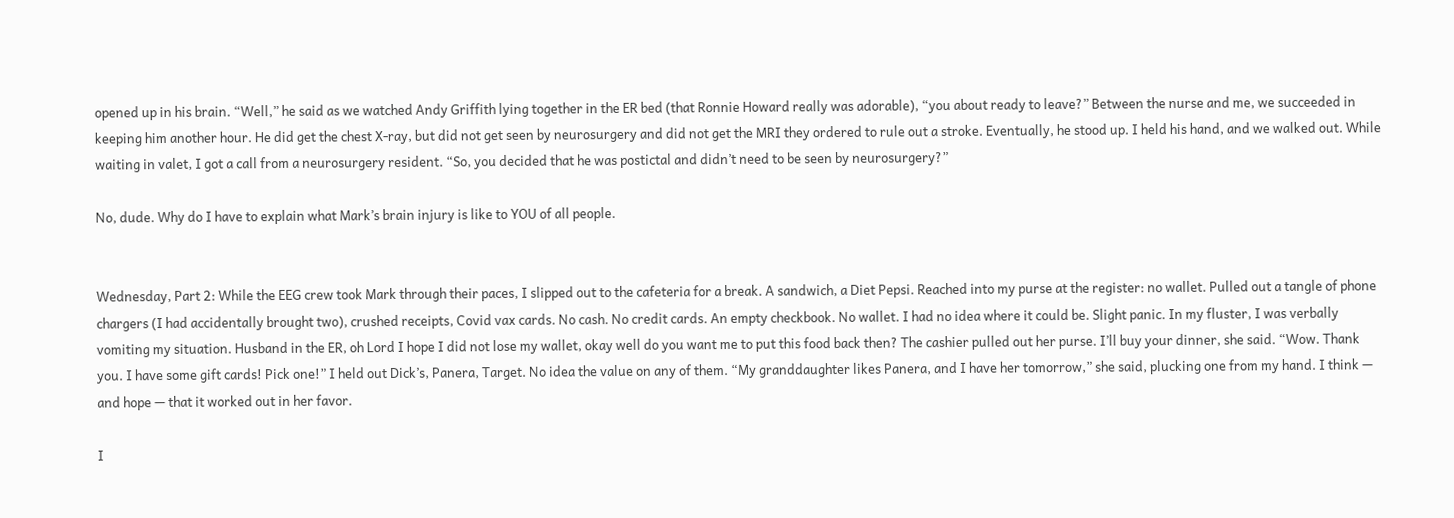opened up in his brain. “Well,” he said as we watched Andy Griffith lying together in the ER bed (that Ronnie Howard really was adorable), “you about ready to leave?” Between the nurse and me, we succeeded in keeping him another hour. He did get the chest X-ray, but did not get seen by neurosurgery and did not get the MRI they ordered to rule out a stroke. Eventually, he stood up. I held his hand, and we walked out. While waiting in valet, I got a call from a neurosurgery resident. “So, you decided that he was postictal and didn’t need to be seen by neurosurgery?”

No, dude. Why do I have to explain what Mark’s brain injury is like to YOU of all people.


Wednesday, Part 2: While the EEG crew took Mark through their paces, I slipped out to the cafeteria for a break. A sandwich, a Diet Pepsi. Reached into my purse at the register: no wallet. Pulled out a tangle of phone chargers (I had accidentally brought two), crushed receipts, Covid vax cards. No cash. No credit cards. An empty checkbook. No wallet. I had no idea where it could be. Slight panic. In my fluster, I was verbally vomiting my situation. Husband in the ER, oh Lord I hope I did not lose my wallet, okay well do you want me to put this food back then? The cashier pulled out her purse. I’ll buy your dinner, she said. “Wow. Thank you. I have some gift cards! Pick one!” I held out Dick’s, Panera, Target. No idea the value on any of them. “My granddaughter likes Panera, and I have her tomorrow,” she said, plucking one from my hand. I think — and hope — that it worked out in her favor.

I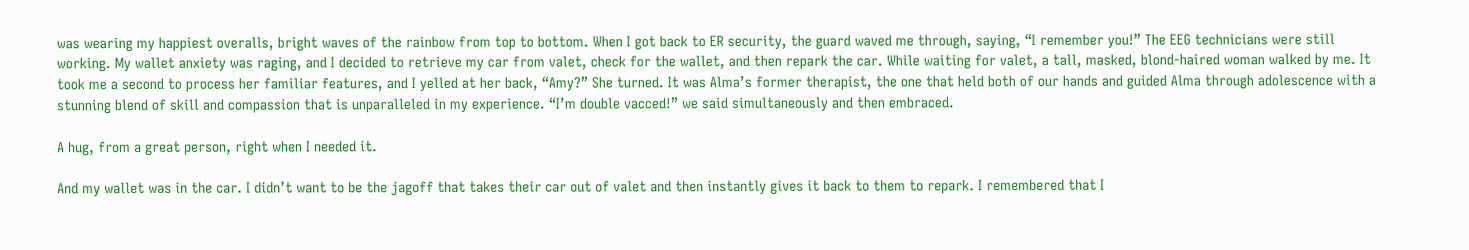was wearing my happiest overalls, bright waves of the rainbow from top to bottom. When I got back to ER security, the guard waved me through, saying, “I remember you!” The EEG technicians were still working. My wallet anxiety was raging, and I decided to retrieve my car from valet, check for the wallet, and then repark the car. While waiting for valet, a tall, masked, blond-haired woman walked by me. It took me a second to process her familiar features, and I yelled at her back, “Amy?” She turned. It was Alma’s former therapist, the one that held both of our hands and guided Alma through adolescence with a stunning blend of skill and compassion that is unparalleled in my experience. “I’m double vacced!” we said simultaneously and then embraced.

A hug, from a great person, right when I needed it.

And my wallet was in the car. I didn’t want to be the jagoff that takes their car out of valet and then instantly gives it back to them to repark. I remembered that I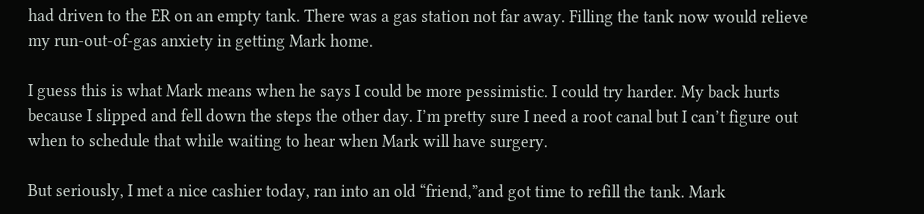had driven to the ER on an empty tank. There was a gas station not far away. Filling the tank now would relieve my run-out-of-gas anxiety in getting Mark home.

I guess this is what Mark means when he says I could be more pessimistic. I could try harder. My back hurts because I slipped and fell down the steps the other day. I’m pretty sure I need a root canal but I can’t figure out when to schedule that while waiting to hear when Mark will have surgery.

But seriously, I met a nice cashier today, ran into an old “friend,”and got time to refill the tank. Mark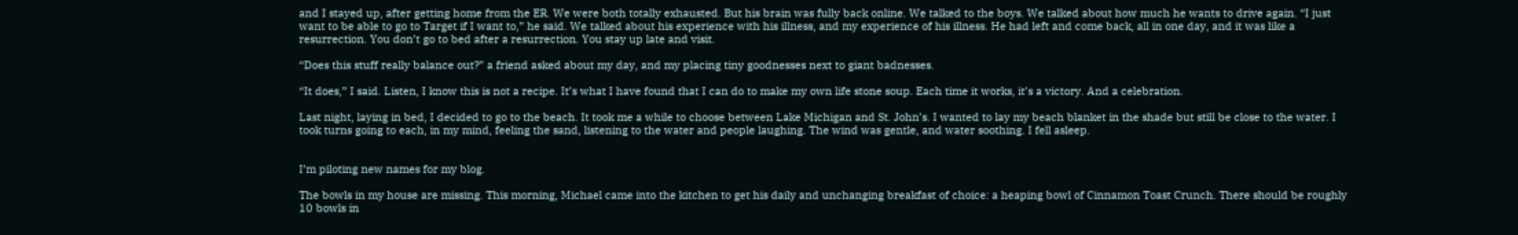and I stayed up, after getting home from the ER. We were both totally exhausted. But his brain was fully back online. We talked to the boys. We talked about how much he wants to drive again. “I just want to be able to go to Target if I want to,” he said. We talked about his experience with his illness, and my experience of his illness. He had left and come back, all in one day, and it was like a resurrection. You don’t go to bed after a resurrection. You stay up late and visit.

“Does this stuff really balance out?” a friend asked about my day, and my placing tiny goodnesses next to giant badnesses.

“It does,” I said. Listen, I know this is not a recipe. It’s what I have found that I can do to make my own life stone soup. Each time it works, it’s a victory. And a celebration.

Last night, laying in bed, I decided to go to the beach. It took me a while to choose between Lake Michigan and St. John’s. I wanted to lay my beach blanket in the shade but still be close to the water. I took turns going to each, in my mind, feeling the sand, listening to the water and people laughing. The wind was gentle, and water soothing. I fell asleep.


I’m piloting new names for my blog.

The bowls in my house are missing. This morning, Michael came into the kitchen to get his daily and unchanging breakfast of choice: a heaping bowl of Cinnamon Toast Crunch. There should be roughly 10 bowls in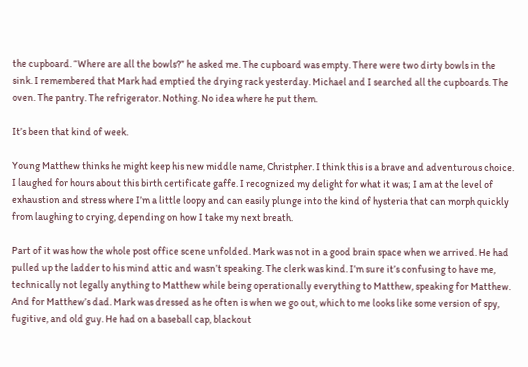the cupboard. “Where are all the bowls?” he asked me. The cupboard was empty. There were two dirty bowls in the sink. I remembered that Mark had emptied the drying rack yesterday. Michael and I searched all the cupboards. The oven. The pantry. The refrigerator. Nothing. No idea where he put them.

It’s been that kind of week.

Young Matthew thinks he might keep his new middle name, Christpher. I think this is a brave and adventurous choice. I laughed for hours about this birth certificate gaffe. I recognized my delight for what it was; I am at the level of exhaustion and stress where I’m a little loopy and can easily plunge into the kind of hysteria that can morph quickly from laughing to crying, depending on how I take my next breath.

Part of it was how the whole post office scene unfolded. Mark was not in a good brain space when we arrived. He had pulled up the ladder to his mind attic and wasn’t speaking. The clerk was kind. I’m sure it’s confusing to have me, technically not legally anything to Matthew while being operationally everything to Matthew, speaking for Matthew. And for Matthew’s dad. Mark was dressed as he often is when we go out, which to me looks like some version of spy, fugitive, and old guy. He had on a baseball cap, blackout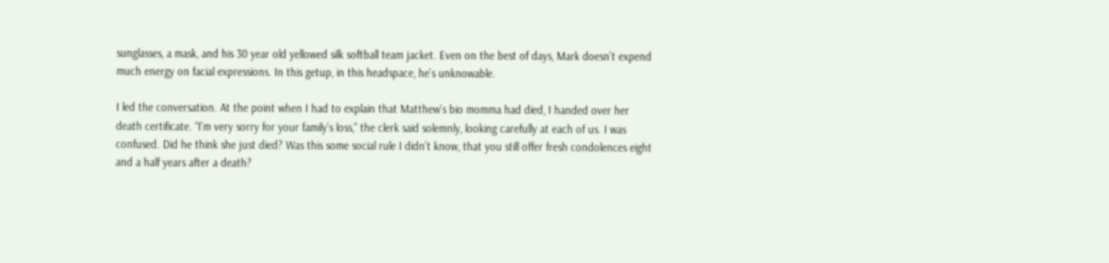sunglasses, a mask, and his 30 year old yellowed silk softball team jacket. Even on the best of days, Mark doesn’t expend much energy on facial expressions. In this getup, in this headspace, he’s unknowable.

I led the conversation. At the point when I had to explain that Matthew’s bio momma had died, I handed over her death certificate. “I’m very sorry for your family’s loss,” the clerk said solemnly, looking carefully at each of us. I was confused. Did he think she just died? Was this some social rule I didn’t know, that you still offer fresh condolences eight and a half years after a death?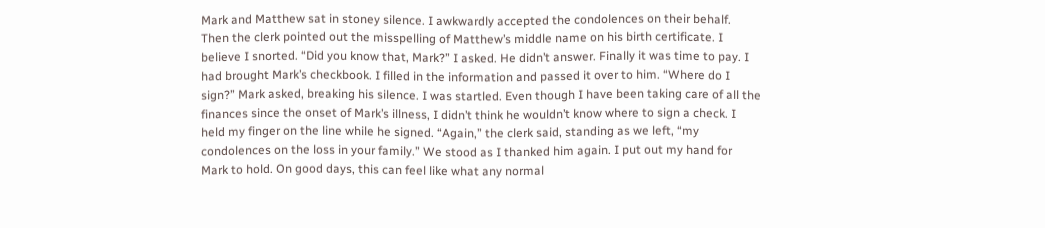Mark and Matthew sat in stoney silence. I awkwardly accepted the condolences on their behalf. Then the clerk pointed out the misspelling of Matthew’s middle name on his birth certificate. I believe I snorted. “Did you know that, Mark?” I asked. He didn’t answer. Finally it was time to pay. I had brought Mark’s checkbook. I filled in the information and passed it over to him. “Where do I sign?” Mark asked, breaking his silence. I was startled. Even though I have been taking care of all the finances since the onset of Mark’s illness, I didn’t think he wouldn’t know where to sign a check. I held my finger on the line while he signed. “Again,” the clerk said, standing as we left, “my condolences on the loss in your family.” We stood as I thanked him again. I put out my hand for Mark to hold. On good days, this can feel like what any normal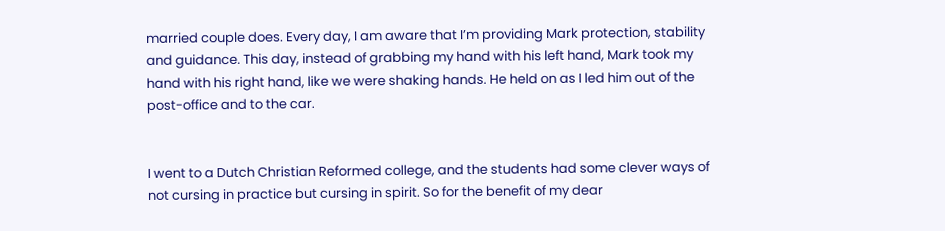married couple does. Every day, I am aware that I’m providing Mark protection, stability and guidance. This day, instead of grabbing my hand with his left hand, Mark took my hand with his right hand, like we were shaking hands. He held on as I led him out of the post-office and to the car.


I went to a Dutch Christian Reformed college, and the students had some clever ways of not cursing in practice but cursing in spirit. So for the benefit of my dear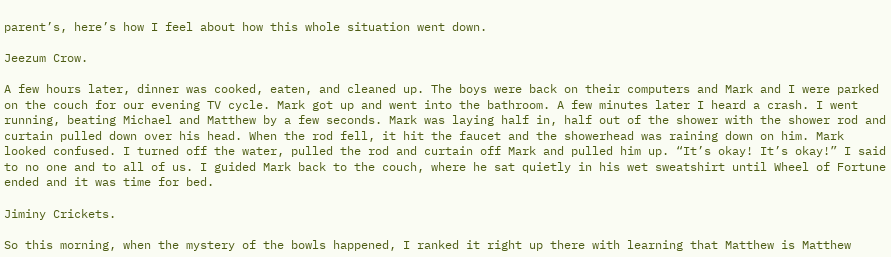parent’s, here’s how I feel about how this whole situation went down.

Jeezum Crow.

A few hours later, dinner was cooked, eaten, and cleaned up. The boys were back on their computers and Mark and I were parked on the couch for our evening TV cycle. Mark got up and went into the bathroom. A few minutes later I heard a crash. I went running, beating Michael and Matthew by a few seconds. Mark was laying half in, half out of the shower with the shower rod and curtain pulled down over his head. When the rod fell, it hit the faucet and the showerhead was raining down on him. Mark looked confused. I turned off the water, pulled the rod and curtain off Mark and pulled him up. “It’s okay! It’s okay!” I said to no one and to all of us. I guided Mark back to the couch, where he sat quietly in his wet sweatshirt until Wheel of Fortune ended and it was time for bed.

Jiminy Crickets.

So this morning, when the mystery of the bowls happened, I ranked it right up there with learning that Matthew is Matthew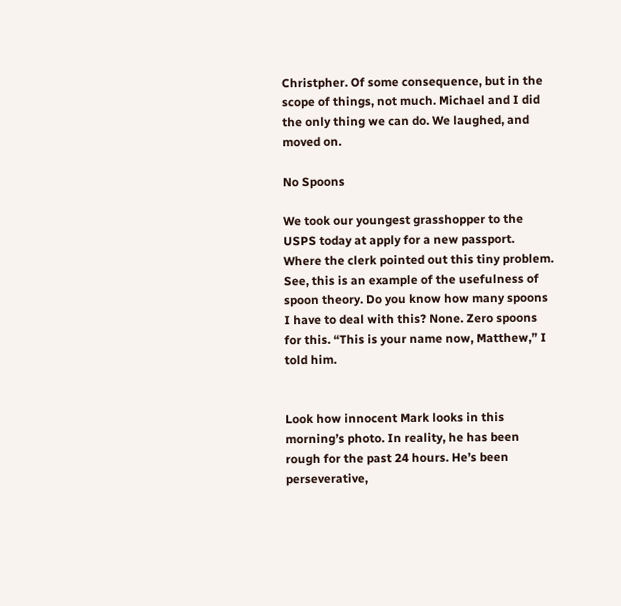Christpher. Of some consequence, but in the scope of things, not much. Michael and I did the only thing we can do. We laughed, and moved on.

No Spoons

We took our youngest grasshopper to the USPS today at apply for a new passport. Where the clerk pointed out this tiny problem. See, this is an example of the usefulness of spoon theory. Do you know how many spoons I have to deal with this? None. Zero spoons for this. “This is your name now, Matthew,” I told him.


Look how innocent Mark looks in this morning’s photo. In reality, he has been rough for the past 24 hours. He’s been perseverative,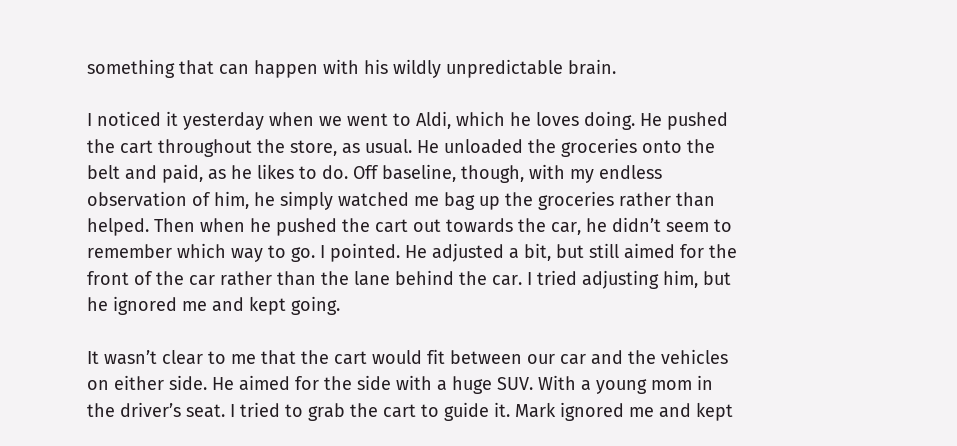something that can happen with his wildly unpredictable brain.

I noticed it yesterday when we went to Aldi, which he loves doing. He pushed the cart throughout the store, as usual. He unloaded the groceries onto the belt and paid, as he likes to do. Off baseline, though, with my endless observation of him, he simply watched me bag up the groceries rather than helped. Then when he pushed the cart out towards the car, he didn’t seem to remember which way to go. I pointed. He adjusted a bit, but still aimed for the front of the car rather than the lane behind the car. I tried adjusting him, but he ignored me and kept going.

It wasn’t clear to me that the cart would fit between our car and the vehicles on either side. He aimed for the side with a huge SUV. With a young mom in the driver’s seat. I tried to grab the cart to guide it. Mark ignored me and kept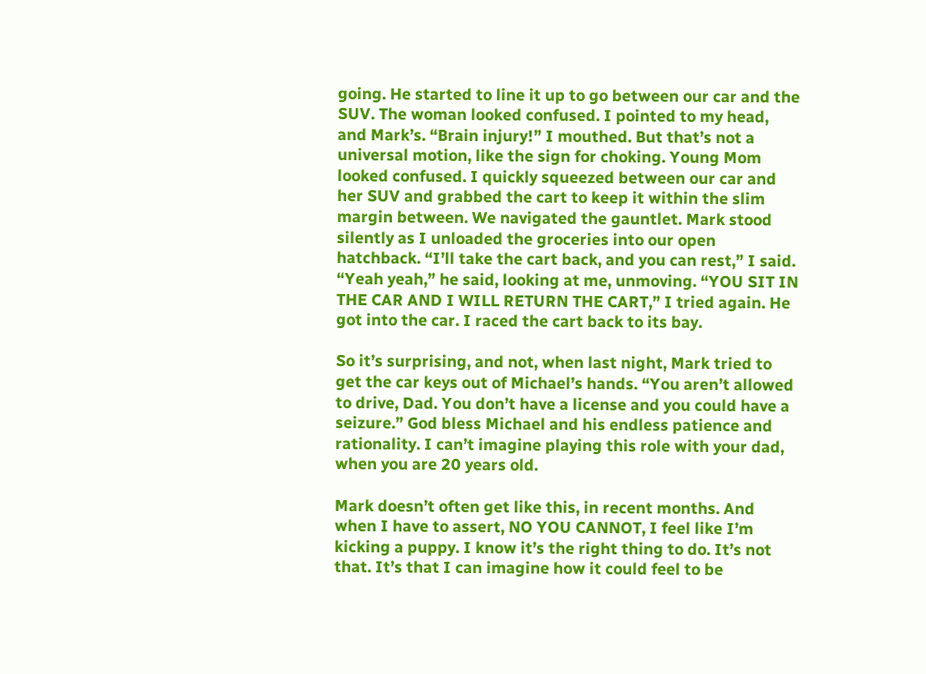going. He started to line it up to go between our car and the SUV. The woman looked confused. I pointed to my head, and Mark’s. “Brain injury!” I mouthed. But that’s not a universal motion, like the sign for choking. Young Mom looked confused. I quickly squeezed between our car and her SUV and grabbed the cart to keep it within the slim margin between. We navigated the gauntlet. Mark stood silently as I unloaded the groceries into our open hatchback. “I’ll take the cart back, and you can rest,” I said. “Yeah yeah,” he said, looking at me, unmoving. “YOU SIT IN THE CAR AND I WILL RETURN THE CART,” I tried again. He got into the car. I raced the cart back to its bay.

So it’s surprising, and not, when last night, Mark tried to get the car keys out of Michael’s hands. “You aren’t allowed to drive, Dad. You don’t have a license and you could have a seizure.” God bless Michael and his endless patience and rationality. I can’t imagine playing this role with your dad, when you are 20 years old.

Mark doesn’t often get like this, in recent months. And when I have to assert, NO YOU CANNOT, I feel like I’m kicking a puppy. I know it’s the right thing to do. It’s not that. It’s that I can imagine how it could feel to be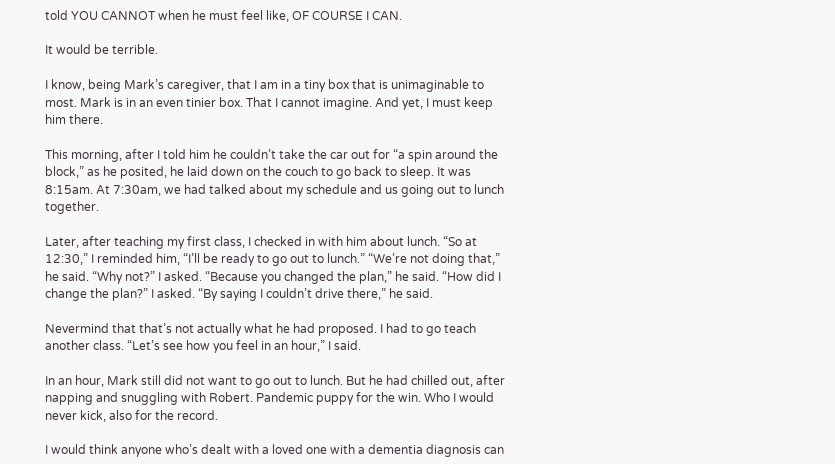told YOU CANNOT when he must feel like, OF COURSE I CAN.

It would be terrible.

I know, being Mark’s caregiver, that I am in a tiny box that is unimaginable to most. Mark is in an even tinier box. That I cannot imagine. And yet, I must keep him there.

This morning, after I told him he couldn’t take the car out for “a spin around the block,” as he posited, he laid down on the couch to go back to sleep. It was 8:15am. At 7:30am, we had talked about my schedule and us going out to lunch together.

Later, after teaching my first class, I checked in with him about lunch. “So at 12:30,” I reminded him, “I’ll be ready to go out to lunch.” “We’re not doing that,” he said. “Why not?” I asked. “Because you changed the plan,” he said. “How did I change the plan?” I asked. “By saying I couldn’t drive there,” he said.

Nevermind that that’s not actually what he had proposed. I had to go teach another class. “Let’s see how you feel in an hour,” I said.

In an hour, Mark still did not want to go out to lunch. But he had chilled out, after napping and snuggling with Robert. Pandemic puppy for the win. Who I would never kick, also for the record.

I would think anyone who’s dealt with a loved one with a dementia diagnosis can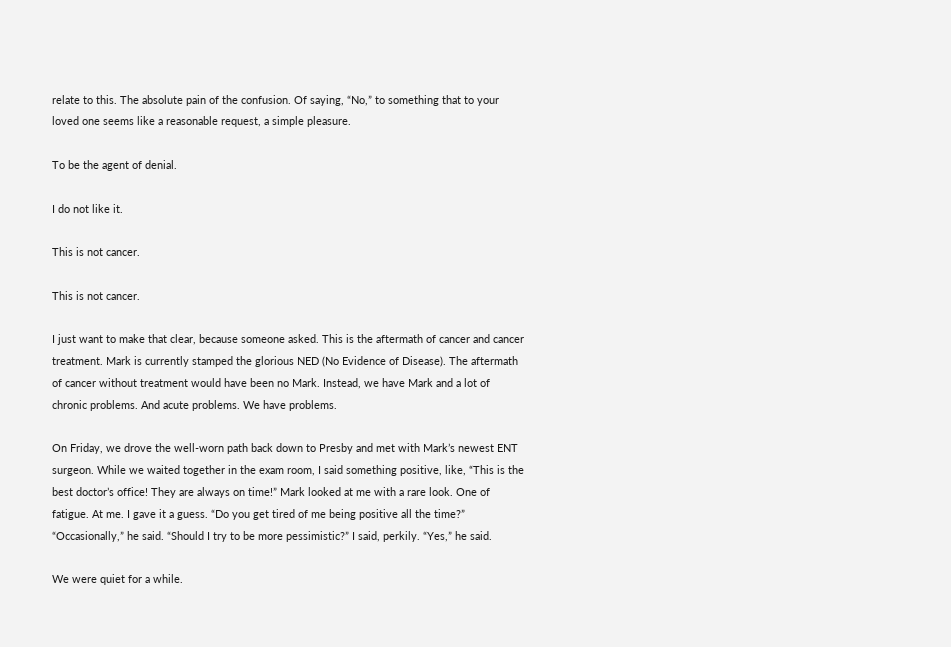relate to this. The absolute pain of the confusion. Of saying, “No,” to something that to your loved one seems like a reasonable request, a simple pleasure.

To be the agent of denial.

I do not like it.

This is not cancer.

This is not cancer.

I just want to make that clear, because someone asked. This is the aftermath of cancer and cancer treatment. Mark is currently stamped the glorious NED (No Evidence of Disease). The aftermath of cancer without treatment would have been no Mark. Instead, we have Mark and a lot of chronic problems. And acute problems. We have problems.

On Friday, we drove the well-worn path back down to Presby and met with Mark’s newest ENT surgeon. While we waited together in the exam room, I said something positive, like, “This is the best doctor’s office! They are always on time!” Mark looked at me with a rare look. One of fatigue. At me. I gave it a guess. “Do you get tired of me being positive all the time?” “Occasionally,” he said. “Should I try to be more pessimistic?” I said, perkily. “Yes,” he said.

We were quiet for a while.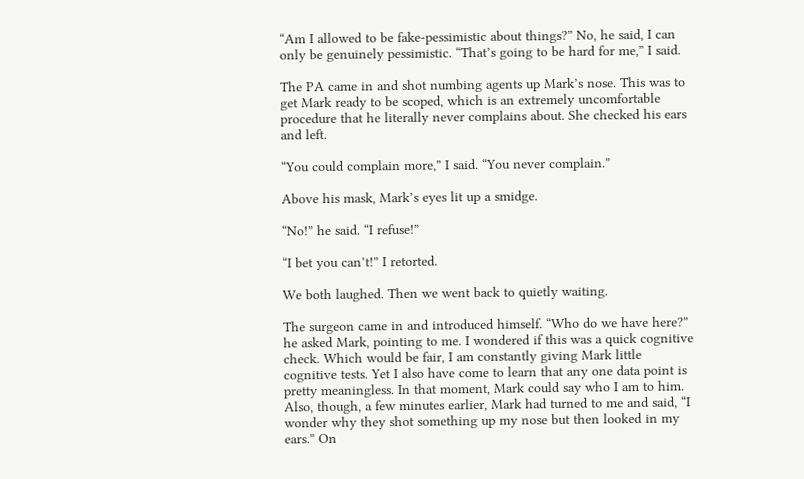“Am I allowed to be fake-pessimistic about things?” No, he said, I can only be genuinely pessimistic. “That’s going to be hard for me,” I said.

The PA came in and shot numbing agents up Mark’s nose. This was to get Mark ready to be scoped, which is an extremely uncomfortable procedure that he literally never complains about. She checked his ears and left.

“You could complain more,” I said. “You never complain.”

Above his mask, Mark’s eyes lit up a smidge.

“No!” he said. “I refuse!”

“I bet you can’t!” I retorted.

We both laughed. Then we went back to quietly waiting.

The surgeon came in and introduced himself. “Who do we have here?” he asked Mark, pointing to me. I wondered if this was a quick cognitive check. Which would be fair, I am constantly giving Mark little cognitive tests. Yet I also have come to learn that any one data point is pretty meaningless. In that moment, Mark could say who I am to him. Also, though, a few minutes earlier, Mark had turned to me and said, “I wonder why they shot something up my nose but then looked in my ears.” On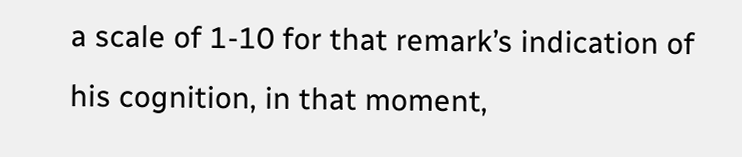a scale of 1-10 for that remark’s indication of his cognition, in that moment,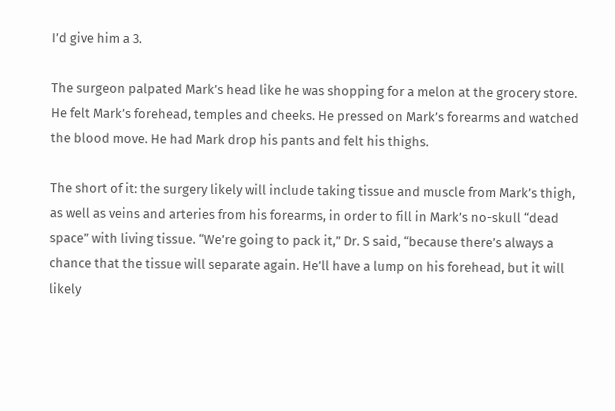I’d give him a 3.

The surgeon palpated Mark’s head like he was shopping for a melon at the grocery store. He felt Mark’s forehead, temples and cheeks. He pressed on Mark’s forearms and watched the blood move. He had Mark drop his pants and felt his thighs.

The short of it: the surgery likely will include taking tissue and muscle from Mark’s thigh, as well as veins and arteries from his forearms, in order to fill in Mark’s no-skull “dead space” with living tissue. “We’re going to pack it,” Dr. S said, “because there’s always a chance that the tissue will separate again. He’ll have a lump on his forehead, but it will likely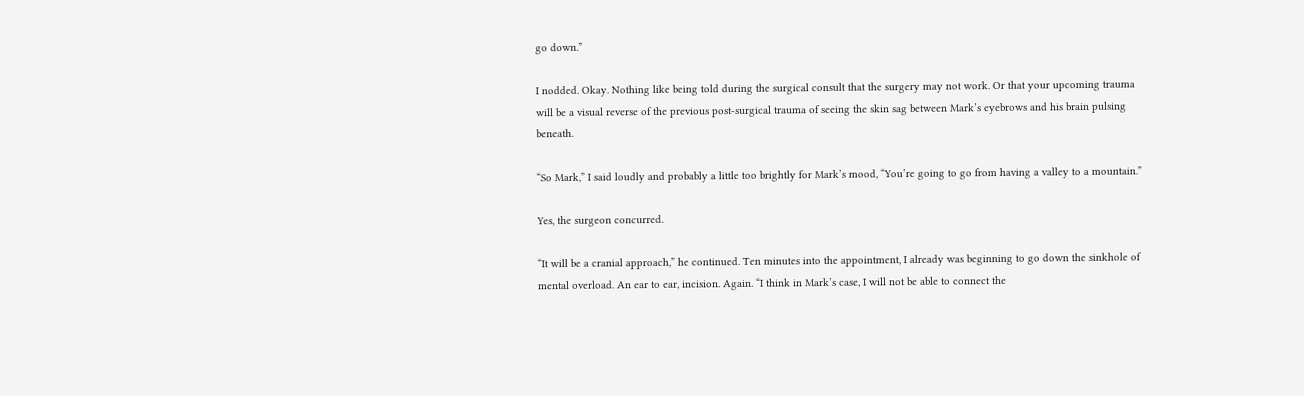go down.”

I nodded. Okay. Nothing like being told during the surgical consult that the surgery may not work. Or that your upcoming trauma will be a visual reverse of the previous post-surgical trauma of seeing the skin sag between Mark’s eyebrows and his brain pulsing beneath.

“So Mark,” I said loudly and probably a little too brightly for Mark’s mood, “You’re going to go from having a valley to a mountain.”

Yes, the surgeon concurred.

“It will be a cranial approach,” he continued. Ten minutes into the appointment, I already was beginning to go down the sinkhole of mental overload. An ear to ear, incision. Again. “I think in Mark’s case, I will not be able to connect the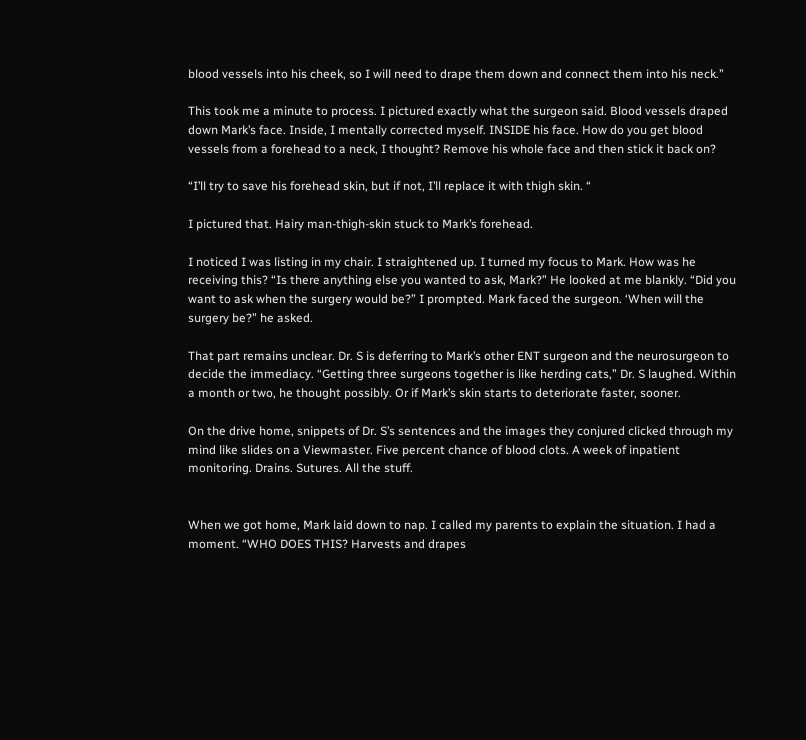blood vessels into his cheek, so I will need to drape them down and connect them into his neck.”

This took me a minute to process. I pictured exactly what the surgeon said. Blood vessels draped down Mark’s face. Inside, I mentally corrected myself. INSIDE his face. How do you get blood vessels from a forehead to a neck, I thought? Remove his whole face and then stick it back on?

“I’ll try to save his forehead skin, but if not, I’ll replace it with thigh skin. “

I pictured that. Hairy man-thigh-skin stuck to Mark’s forehead.

I noticed I was listing in my chair. I straightened up. I turned my focus to Mark. How was he receiving this? “Is there anything else you wanted to ask, Mark?” He looked at me blankly. “Did you want to ask when the surgery would be?” I prompted. Mark faced the surgeon. ‘When will the surgery be?” he asked.

That part remains unclear. Dr. S is deferring to Mark’s other ENT surgeon and the neurosurgeon to decide the immediacy. “Getting three surgeons together is like herding cats,” Dr. S laughed. Within a month or two, he thought possibly. Or if Mark’s skin starts to deteriorate faster, sooner.

On the drive home, snippets of Dr. S’s sentences and the images they conjured clicked through my mind like slides on a Viewmaster. Five percent chance of blood clots. A week of inpatient monitoring. Drains. Sutures. All the stuff.


When we got home, Mark laid down to nap. I called my parents to explain the situation. I had a moment. “WHO DOES THIS? Harvests and drapes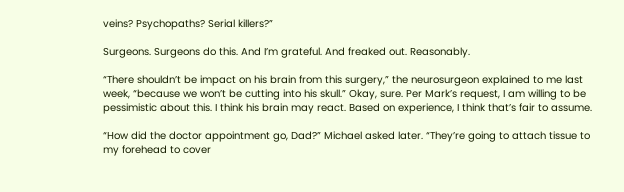veins? Psychopaths? Serial killers?”

Surgeons. Surgeons do this. And I’m grateful. And freaked out. Reasonably.

“There shouldn’t be impact on his brain from this surgery,” the neurosurgeon explained to me last week, “because we won’t be cutting into his skull.” Okay, sure. Per Mark’s request, I am willing to be pessimistic about this. I think his brain may react. Based on experience, I think that’s fair to assume.

“How did the doctor appointment go, Dad?” Michael asked later. “They’re going to attach tissue to my forehead to cover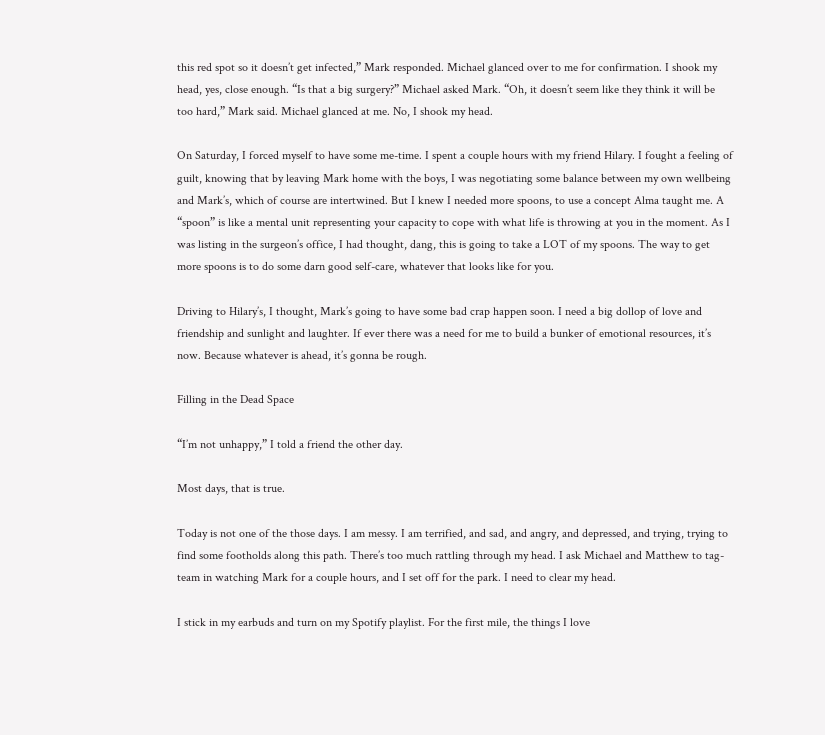this red spot so it doesn’t get infected,” Mark responded. Michael glanced over to me for confirmation. I shook my head, yes, close enough. “Is that a big surgery?” Michael asked Mark. “Oh, it doesn’t seem like they think it will be too hard,” Mark said. Michael glanced at me. No, I shook my head.

On Saturday, I forced myself to have some me-time. I spent a couple hours with my friend Hilary. I fought a feeling of guilt, knowing that by leaving Mark home with the boys, I was negotiating some balance between my own wellbeing and Mark’s, which of course are intertwined. But I knew I needed more spoons, to use a concept Alma taught me. A “spoon” is like a mental unit representing your capacity to cope with what life is throwing at you in the moment. As I was listing in the surgeon’s office, I had thought, dang, this is going to take a LOT of my spoons. The way to get more spoons is to do some darn good self-care, whatever that looks like for you.

Driving to Hilary’s, I thought, Mark’s going to have some bad crap happen soon. I need a big dollop of love and friendship and sunlight and laughter. If ever there was a need for me to build a bunker of emotional resources, it’s now. Because whatever is ahead, it’s gonna be rough.

Filling in the Dead Space

“I’m not unhappy,” I told a friend the other day.

Most days, that is true.

Today is not one of the those days. I am messy. I am terrified, and sad, and angry, and depressed, and trying, trying to find some footholds along this path. There’s too much rattling through my head. I ask Michael and Matthew to tag-team in watching Mark for a couple hours, and I set off for the park. I need to clear my head.

I stick in my earbuds and turn on my Spotify playlist. For the first mile, the things I love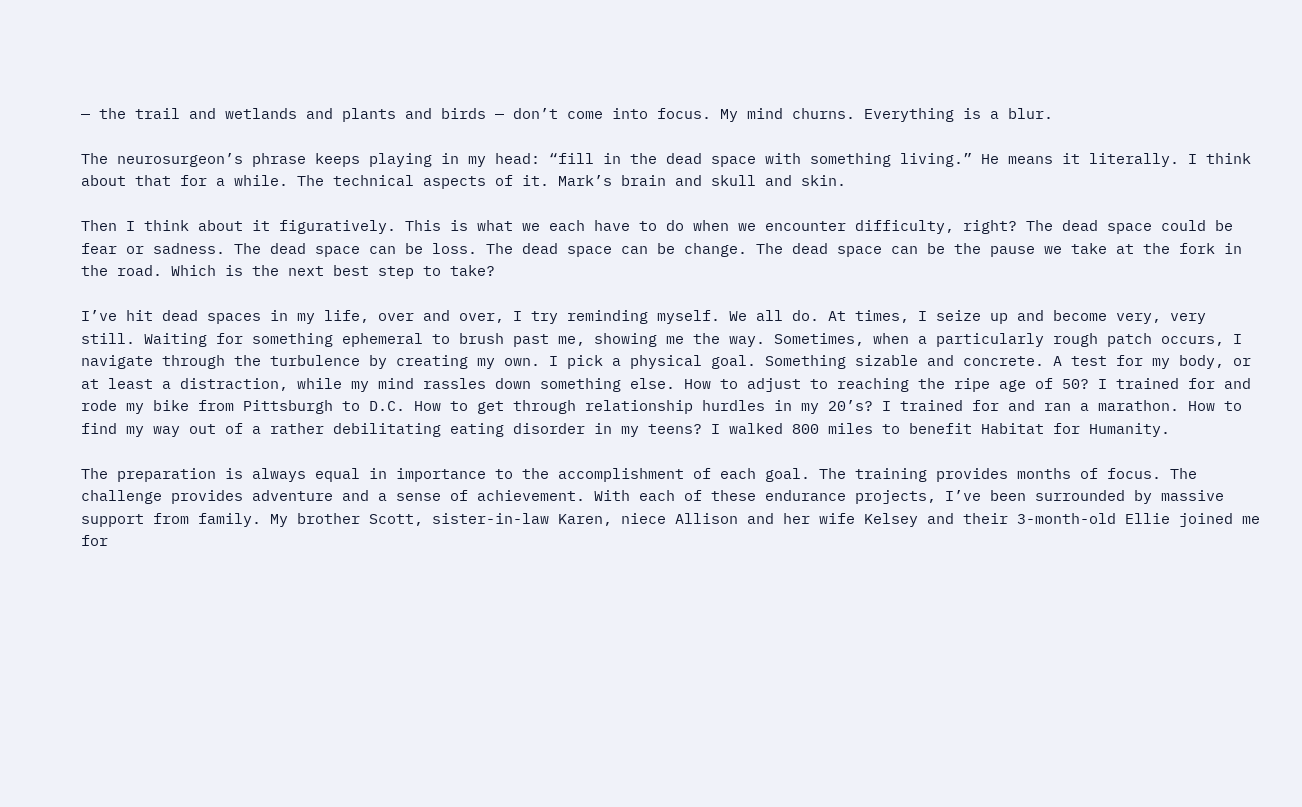— the trail and wetlands and plants and birds — don’t come into focus. My mind churns. Everything is a blur.

The neurosurgeon’s phrase keeps playing in my head: “fill in the dead space with something living.” He means it literally. I think about that for a while. The technical aspects of it. Mark’s brain and skull and skin.

Then I think about it figuratively. This is what we each have to do when we encounter difficulty, right? The dead space could be fear or sadness. The dead space can be loss. The dead space can be change. The dead space can be the pause we take at the fork in the road. Which is the next best step to take?

I’ve hit dead spaces in my life, over and over, I try reminding myself. We all do. At times, I seize up and become very, very still. Waiting for something ephemeral to brush past me, showing me the way. Sometimes, when a particularly rough patch occurs, I navigate through the turbulence by creating my own. I pick a physical goal. Something sizable and concrete. A test for my body, or at least a distraction, while my mind rassles down something else. How to adjust to reaching the ripe age of 50? I trained for and rode my bike from Pittsburgh to D.C. How to get through relationship hurdles in my 20’s? I trained for and ran a marathon. How to find my way out of a rather debilitating eating disorder in my teens? I walked 800 miles to benefit Habitat for Humanity.

The preparation is always equal in importance to the accomplishment of each goal. The training provides months of focus. The challenge provides adventure and a sense of achievement. With each of these endurance projects, I’ve been surrounded by massive support from family. My brother Scott, sister-in-law Karen, niece Allison and her wife Kelsey and their 3-month-old Ellie joined me for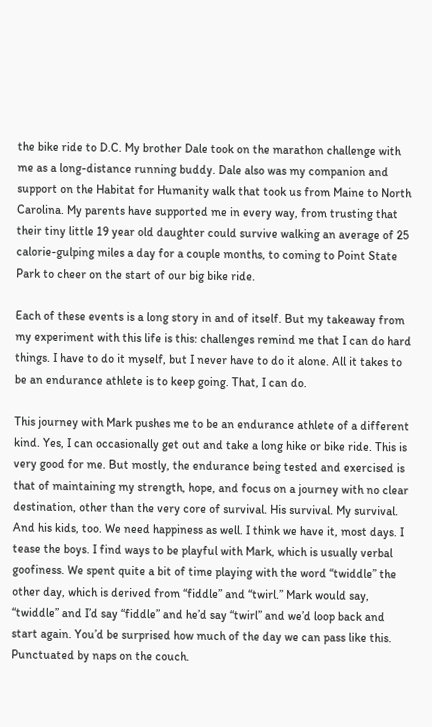the bike ride to D.C. My brother Dale took on the marathon challenge with me as a long-distance running buddy. Dale also was my companion and support on the Habitat for Humanity walk that took us from Maine to North Carolina. My parents have supported me in every way, from trusting that their tiny little 19 year old daughter could survive walking an average of 25 calorie-gulping miles a day for a couple months, to coming to Point State Park to cheer on the start of our big bike ride.

Each of these events is a long story in and of itself. But my takeaway from my experiment with this life is this: challenges remind me that I can do hard things. I have to do it myself, but I never have to do it alone. All it takes to be an endurance athlete is to keep going. That, I can do.

This journey with Mark pushes me to be an endurance athlete of a different kind. Yes, I can occasionally get out and take a long hike or bike ride. This is very good for me. But mostly, the endurance being tested and exercised is that of maintaining my strength, hope, and focus on a journey with no clear destination, other than the very core of survival. His survival. My survival. And his kids, too. We need happiness as well. I think we have it, most days. I tease the boys. I find ways to be playful with Mark, which is usually verbal goofiness. We spent quite a bit of time playing with the word “twiddle” the other day, which is derived from “fiddle” and “twirl.” Mark would say, “twiddle” and I’d say “fiddle” and he’d say “twirl” and we’d loop back and start again. You’d be surprised how much of the day we can pass like this. Punctuated by naps on the couch.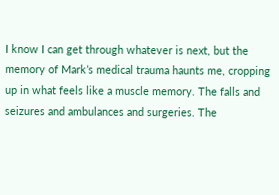I know I can get through whatever is next, but the memory of Mark’s medical trauma haunts me, cropping up in what feels like a muscle memory. The falls and seizures and ambulances and surgeries. The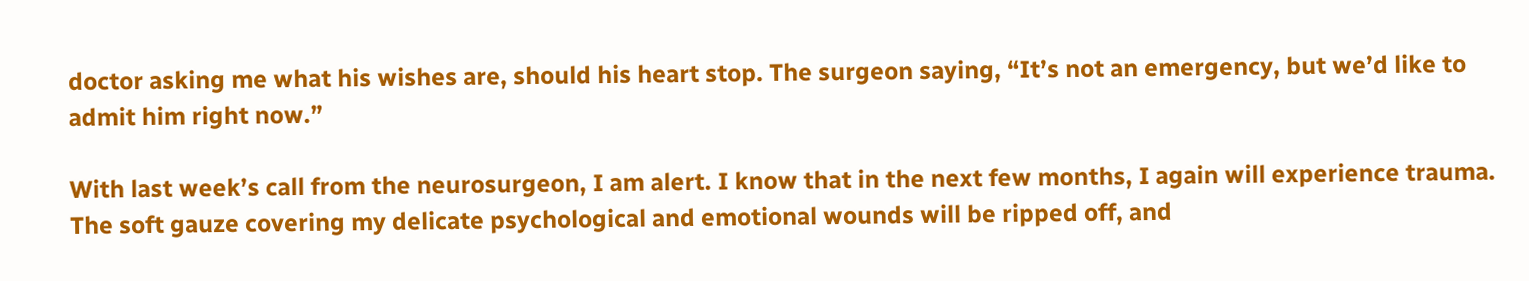doctor asking me what his wishes are, should his heart stop. The surgeon saying, “It’s not an emergency, but we’d like to admit him right now.”

With last week’s call from the neurosurgeon, I am alert. I know that in the next few months, I again will experience trauma. The soft gauze covering my delicate psychological and emotional wounds will be ripped off, and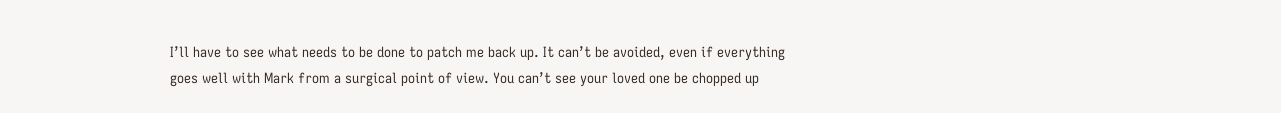I’ll have to see what needs to be done to patch me back up. It can’t be avoided, even if everything goes well with Mark from a surgical point of view. You can’t see your loved one be chopped up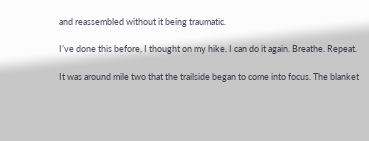and reassembled without it being traumatic.

I’ve done this before, I thought on my hike. I can do it again. Breathe. Repeat.

It was around mile two that the trailside began to come into focus. The blanket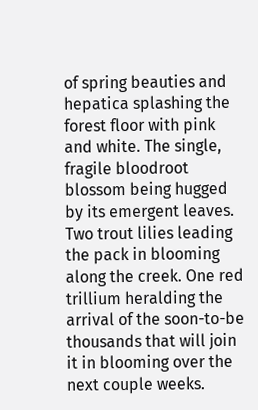of spring beauties and hepatica splashing the forest floor with pink and white. The single, fragile bloodroot blossom being hugged by its emergent leaves. Two trout lilies leading the pack in blooming along the creek. One red trillium heralding the arrival of the soon-to-be thousands that will join it in blooming over the next couple weeks.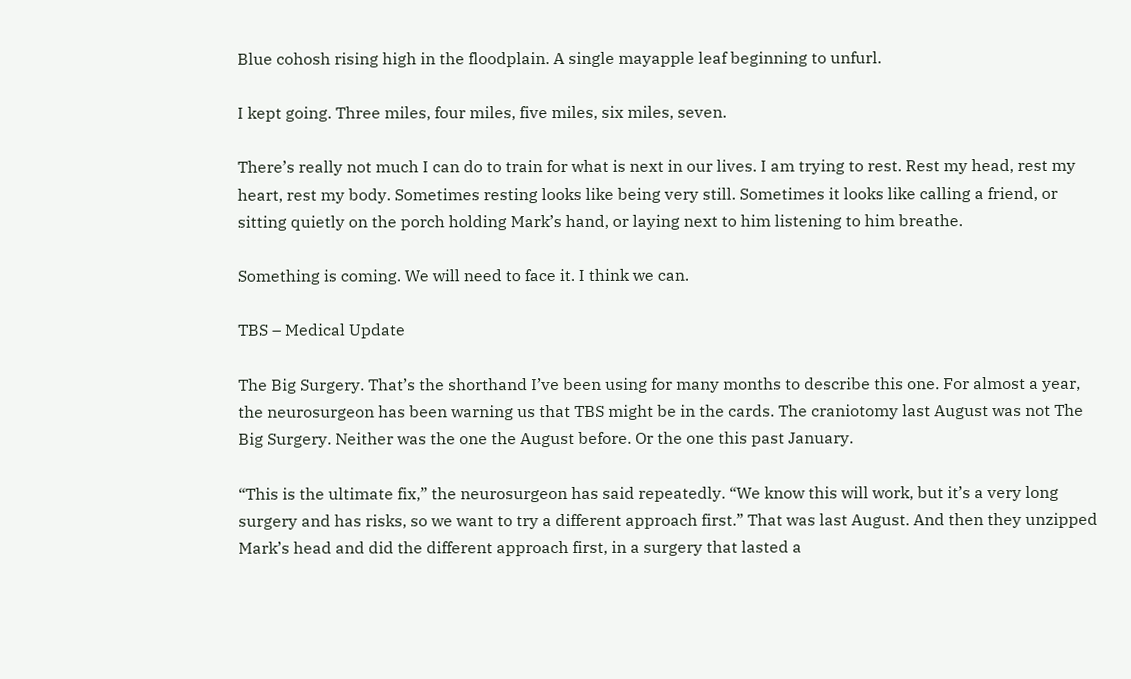Blue cohosh rising high in the floodplain. A single mayapple leaf beginning to unfurl.

I kept going. Three miles, four miles, five miles, six miles, seven.

There’s really not much I can do to train for what is next in our lives. I am trying to rest. Rest my head, rest my heart, rest my body. Sometimes resting looks like being very still. Sometimes it looks like calling a friend, or sitting quietly on the porch holding Mark’s hand, or laying next to him listening to him breathe.

Something is coming. We will need to face it. I think we can.

TBS – Medical Update

The Big Surgery. That’s the shorthand I’ve been using for many months to describe this one. For almost a year, the neurosurgeon has been warning us that TBS might be in the cards. The craniotomy last August was not The Big Surgery. Neither was the one the August before. Or the one this past January.

“This is the ultimate fix,” the neurosurgeon has said repeatedly. “We know this will work, but it’s a very long surgery and has risks, so we want to try a different approach first.” That was last August. And then they unzipped Mark’s head and did the different approach first, in a surgery that lasted a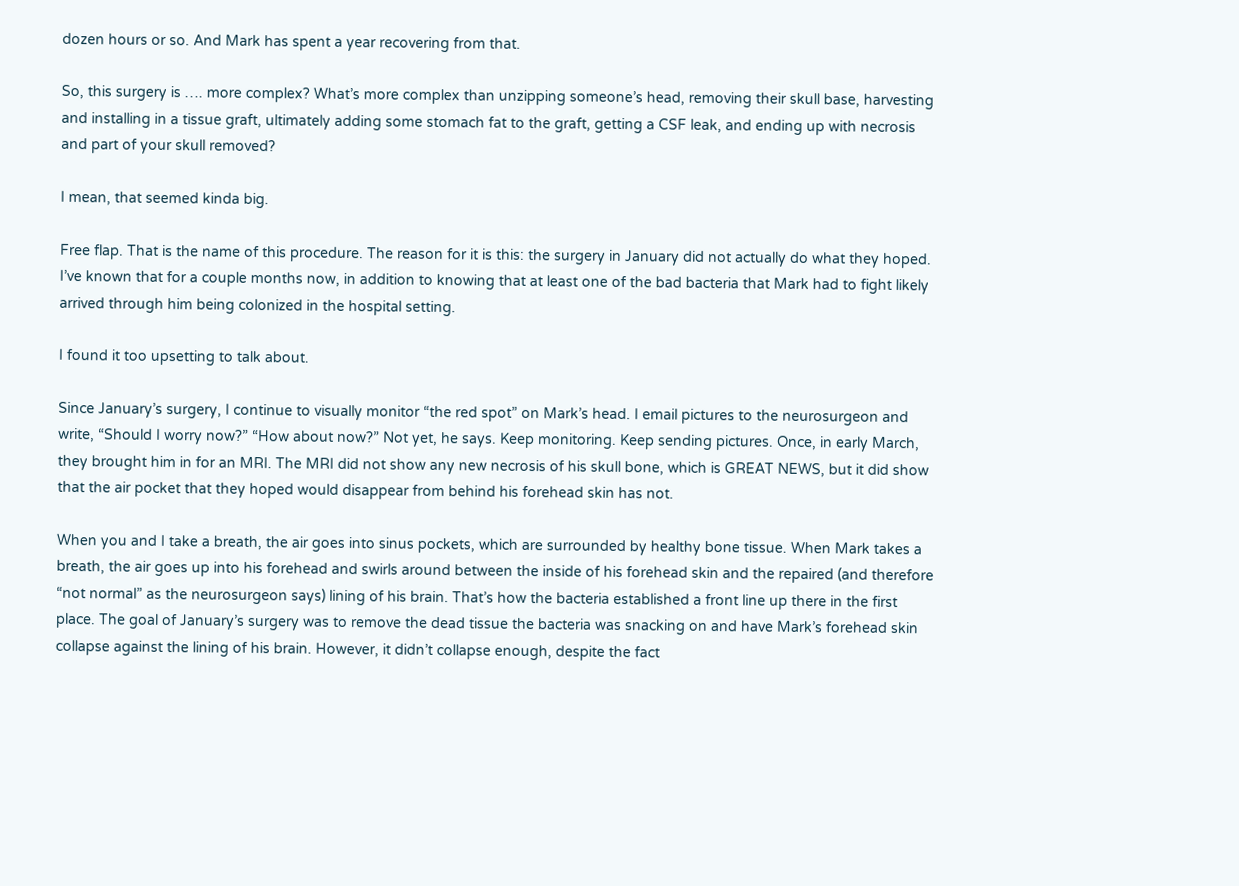dozen hours or so. And Mark has spent a year recovering from that.

So, this surgery is …. more complex? What’s more complex than unzipping someone’s head, removing their skull base, harvesting and installing in a tissue graft, ultimately adding some stomach fat to the graft, getting a CSF leak, and ending up with necrosis and part of your skull removed?

I mean, that seemed kinda big.

Free flap. That is the name of this procedure. The reason for it is this: the surgery in January did not actually do what they hoped. I’ve known that for a couple months now, in addition to knowing that at least one of the bad bacteria that Mark had to fight likely arrived through him being colonized in the hospital setting.

I found it too upsetting to talk about.

Since January’s surgery, I continue to visually monitor “the red spot” on Mark’s head. I email pictures to the neurosurgeon and write, “Should I worry now?” “How about now?” Not yet, he says. Keep monitoring. Keep sending pictures. Once, in early March, they brought him in for an MRI. The MRI did not show any new necrosis of his skull bone, which is GREAT NEWS, but it did show that the air pocket that they hoped would disappear from behind his forehead skin has not.

When you and I take a breath, the air goes into sinus pockets, which are surrounded by healthy bone tissue. When Mark takes a breath, the air goes up into his forehead and swirls around between the inside of his forehead skin and the repaired (and therefore “not normal” as the neurosurgeon says) lining of his brain. That’s how the bacteria established a front line up there in the first place. The goal of January’s surgery was to remove the dead tissue the bacteria was snacking on and have Mark’s forehead skin collapse against the lining of his brain. However, it didn’t collapse enough, despite the fact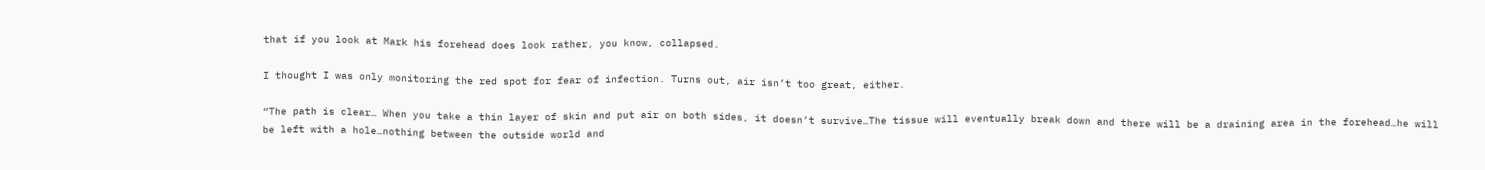that if you look at Mark his forehead does look rather, you know, collapsed.

I thought I was only monitoring the red spot for fear of infection. Turns out, air isn’t too great, either.

“The path is clear… When you take a thin layer of skin and put air on both sides, it doesn’t survive…The tissue will eventually break down and there will be a draining area in the forehead…he will be left with a hole…nothing between the outside world and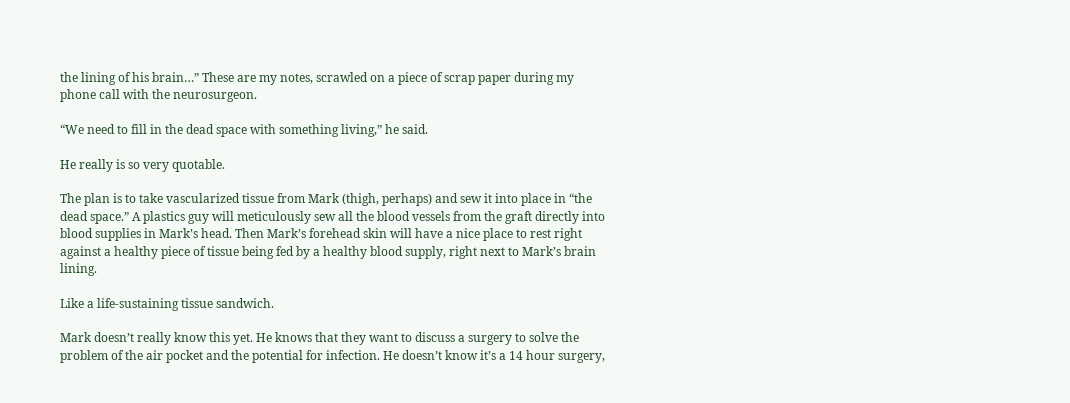the lining of his brain…” These are my notes, scrawled on a piece of scrap paper during my phone call with the neurosurgeon.

“We need to fill in the dead space with something living,” he said.

He really is so very quotable.

The plan is to take vascularized tissue from Mark (thigh, perhaps) and sew it into place in “the dead space.” A plastics guy will meticulously sew all the blood vessels from the graft directly into blood supplies in Mark’s head. Then Mark’s forehead skin will have a nice place to rest right against a healthy piece of tissue being fed by a healthy blood supply, right next to Mark’s brain lining.

Like a life-sustaining tissue sandwich.

Mark doesn’t really know this yet. He knows that they want to discuss a surgery to solve the problem of the air pocket and the potential for infection. He doesn’t know it’s a 14 hour surgery,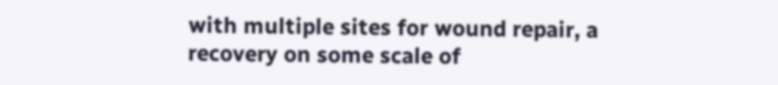with multiple sites for wound repair, a recovery on some scale of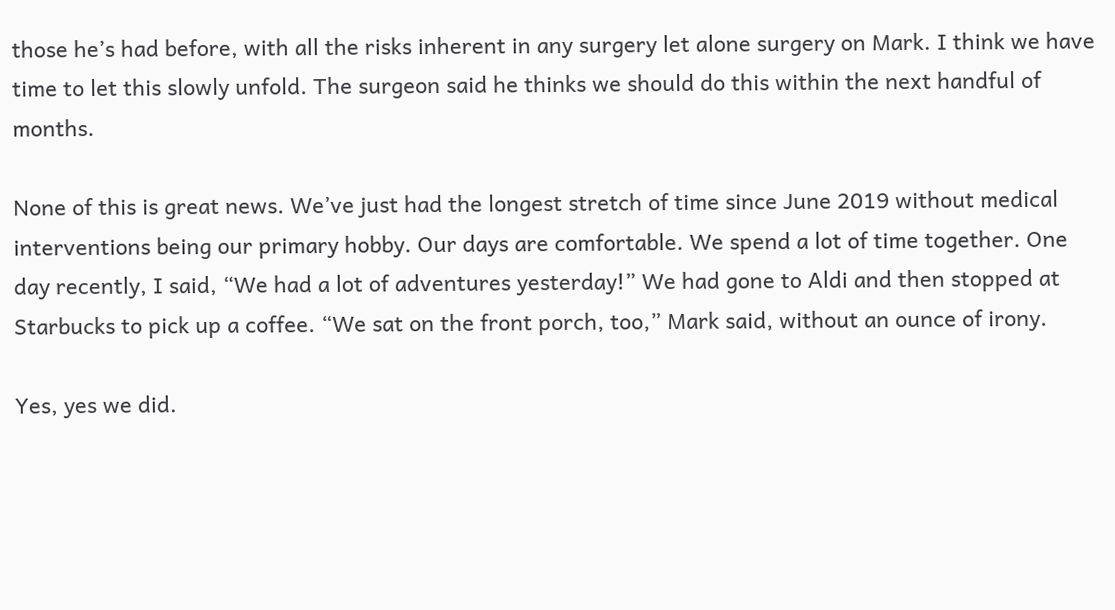those he’s had before, with all the risks inherent in any surgery let alone surgery on Mark. I think we have time to let this slowly unfold. The surgeon said he thinks we should do this within the next handful of months.

None of this is great news. We’ve just had the longest stretch of time since June 2019 without medical interventions being our primary hobby. Our days are comfortable. We spend a lot of time together. One day recently, I said, “We had a lot of adventures yesterday!” We had gone to Aldi and then stopped at Starbucks to pick up a coffee. “We sat on the front porch, too,” Mark said, without an ounce of irony.

Yes, yes we did.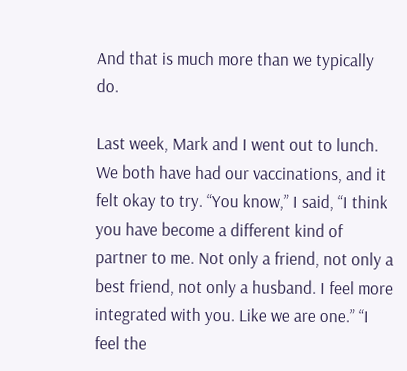And that is much more than we typically do.

Last week, Mark and I went out to lunch. We both have had our vaccinations, and it felt okay to try. “You know,” I said, “I think you have become a different kind of partner to me. Not only a friend, not only a best friend, not only a husband. I feel more integrated with you. Like we are one.” “I feel the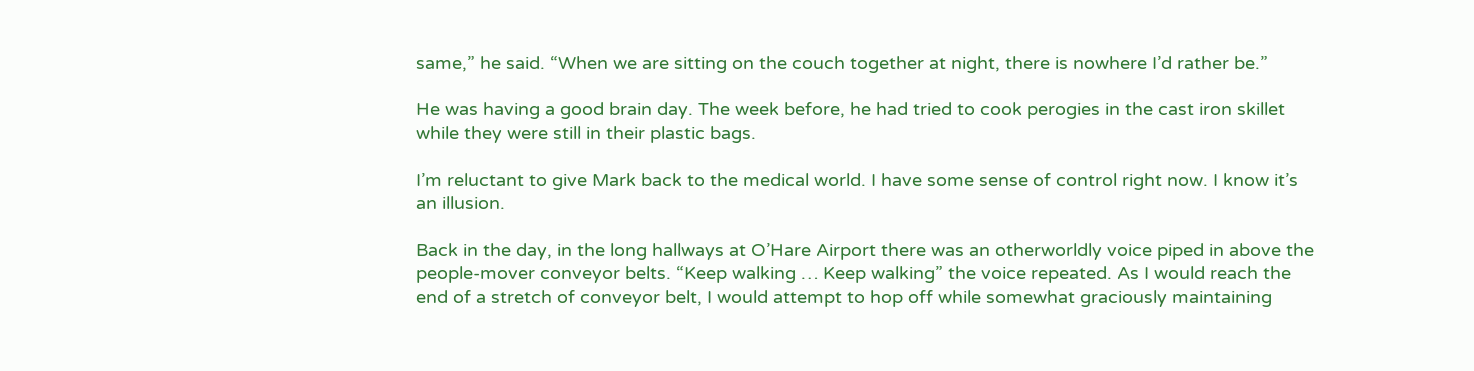same,” he said. “When we are sitting on the couch together at night, there is nowhere I’d rather be.”

He was having a good brain day. The week before, he had tried to cook perogies in the cast iron skillet while they were still in their plastic bags.

I’m reluctant to give Mark back to the medical world. I have some sense of control right now. I know it’s an illusion.

Back in the day, in the long hallways at O’Hare Airport there was an otherworldly voice piped in above the people-mover conveyor belts. “Keep walking … Keep walking” the voice repeated. As I would reach the end of a stretch of conveyor belt, I would attempt to hop off while somewhat graciously maintaining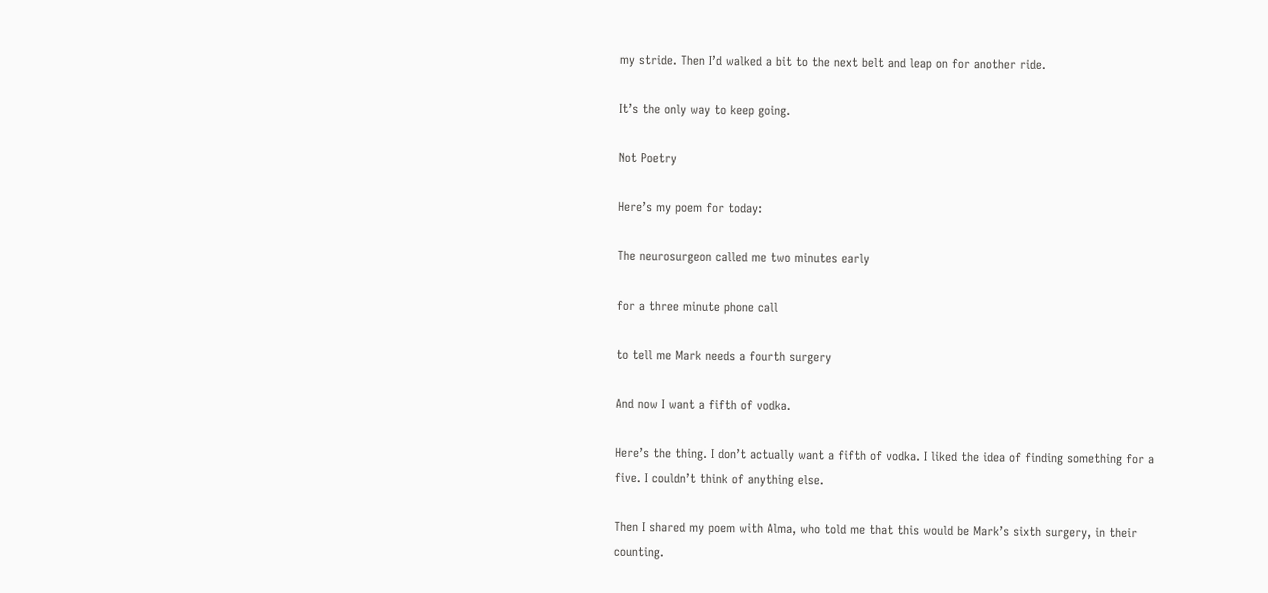my stride. Then I’d walked a bit to the next belt and leap on for another ride.

It’s the only way to keep going.

Not Poetry

Here’s my poem for today:

The neurosurgeon called me two minutes early

for a three minute phone call

to tell me Mark needs a fourth surgery

And now I want a fifth of vodka.

Here’s the thing. I don’t actually want a fifth of vodka. I liked the idea of finding something for a five. I couldn’t think of anything else.

Then I shared my poem with Alma, who told me that this would be Mark’s sixth surgery, in their counting.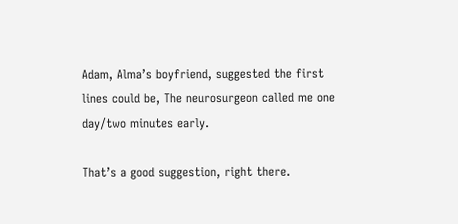Adam, Alma’s boyfriend, suggested the first lines could be, The neurosurgeon called me one day/two minutes early.

That’s a good suggestion, right there.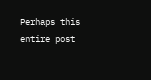Perhaps this entire post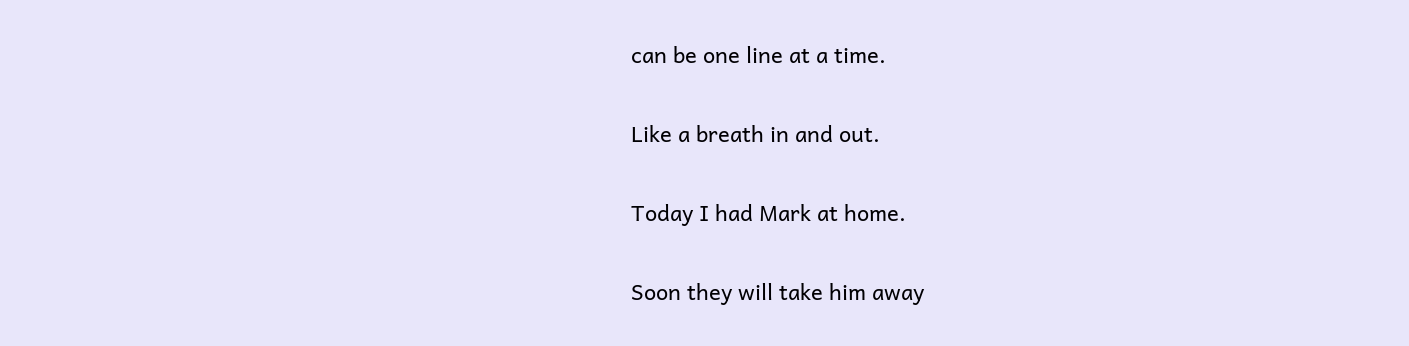can be one line at a time.

Like a breath in and out.

Today I had Mark at home.

Soon they will take him away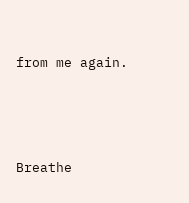from me again.





Breathe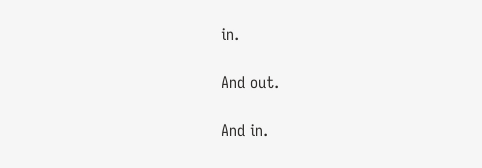in.

And out.

And in.